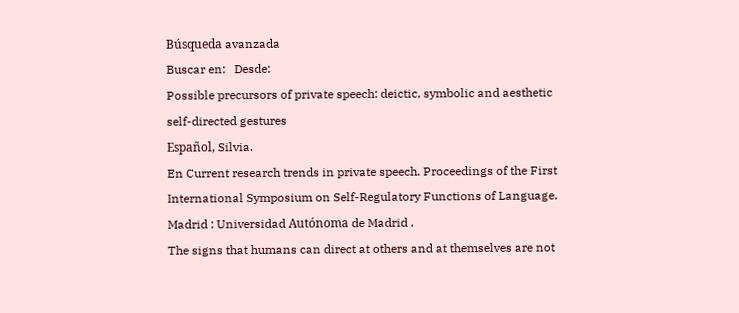Búsqueda avanzada
Buscar en:   Desde:
Possible precursors of private speech: deictic, symbolic and aesthetic self-directed gestures
Español, Silvia.
En Current research trends in private speech. Proceedings of the First International Symposium on Self-Regulatory Functions of Language. Madrid : Universidad Autónoma de Madrid .
The signs that humans can direct at others and at themselves are not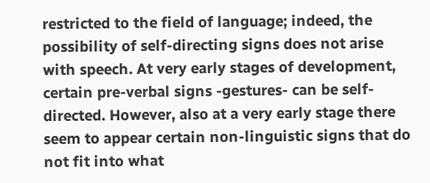restricted to the field of language; indeed, the possibility of self-directing signs does not arise with speech. At very early stages of development, certain pre-verbal signs -gestures- can be self-directed. However, also at a very early stage there seem to appear certain non-linguistic signs that do not fit into what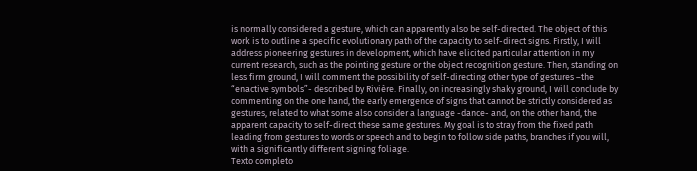is normally considered a gesture, which can apparently also be self-directed. The object of this work is to outline a specific evolutionary path of the capacity to self-direct signs. Firstly, I will address pioneering gestures in development, which have elicited particular attention in my current research, such as the pointing gesture or the object recognition gesture. Then, standing on less firm ground, I will comment the possibility of self-directing other type of gestures –the “enactive symbols”- described by Rivière. Finally, on increasingly shaky ground, I will conclude by commenting on the one hand, the early emergence of signs that cannot be strictly considered as gestures, related to what some also consider a language -dance- and, on the other hand, the apparent capacity to self-direct these same gestures. My goal is to stray from the fixed path leading from gestures to words or speech and to begin to follow side paths, branches if you will, with a significantly different signing foliage.
Texto completo